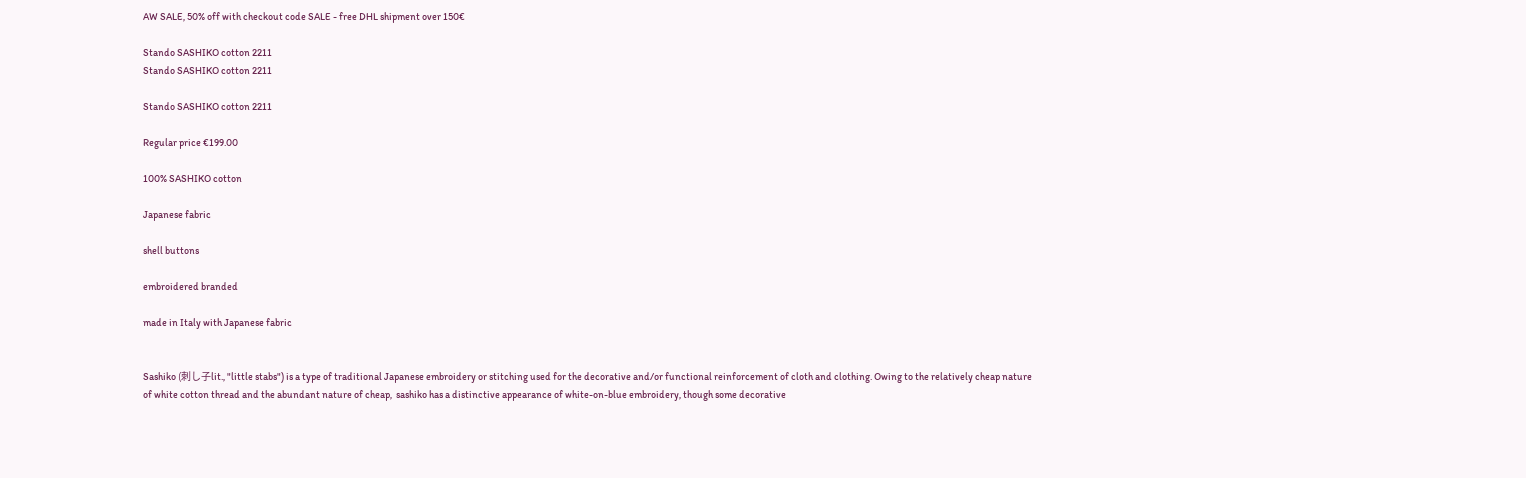AW SALE, 50% off with checkout code SALE - free DHL shipment over 150€

Stando SASHIKO cotton 2211
Stando SASHIKO cotton 2211

Stando SASHIKO cotton 2211

Regular price €199.00

100% SASHIKO cotton

Japanese fabric

shell buttons

embroidered branded

made in Italy with Japanese fabric


Sashiko (刺し子lit., "little stabs") is a type of traditional Japanese embroidery or stitching used for the decorative and/or functional reinforcement of cloth and clothing. Owing to the relatively cheap nature of white cotton thread and the abundant nature of cheap,  sashiko has a distinctive appearance of white-on-blue embroidery, though some decorative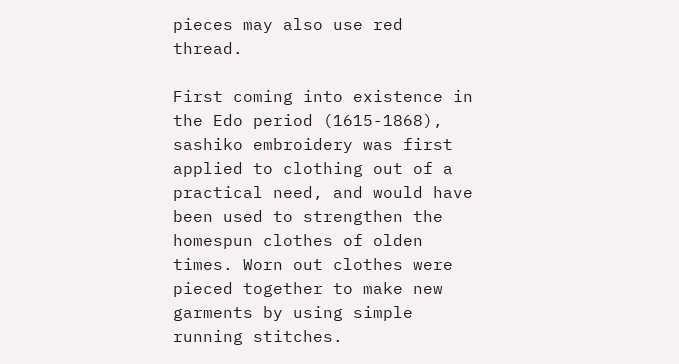pieces may also use red thread.

First coming into existence in the Edo period (1615-1868), sashiko embroidery was first applied to clothing out of a practical need, and would have been used to strengthen the homespun clothes of olden times. Worn out clothes were pieced together to make new garments by using simple running stitches.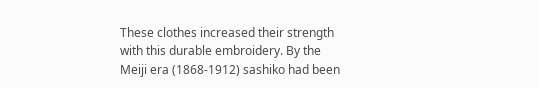These clothes increased their strength with this durable embroidery. By the Meiji era (1868-1912) sashiko had been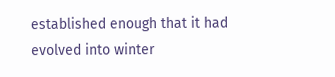established enough that it had evolved into winter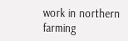work in northern farming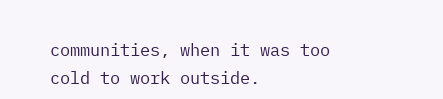communities, when it was too cold to work outside.